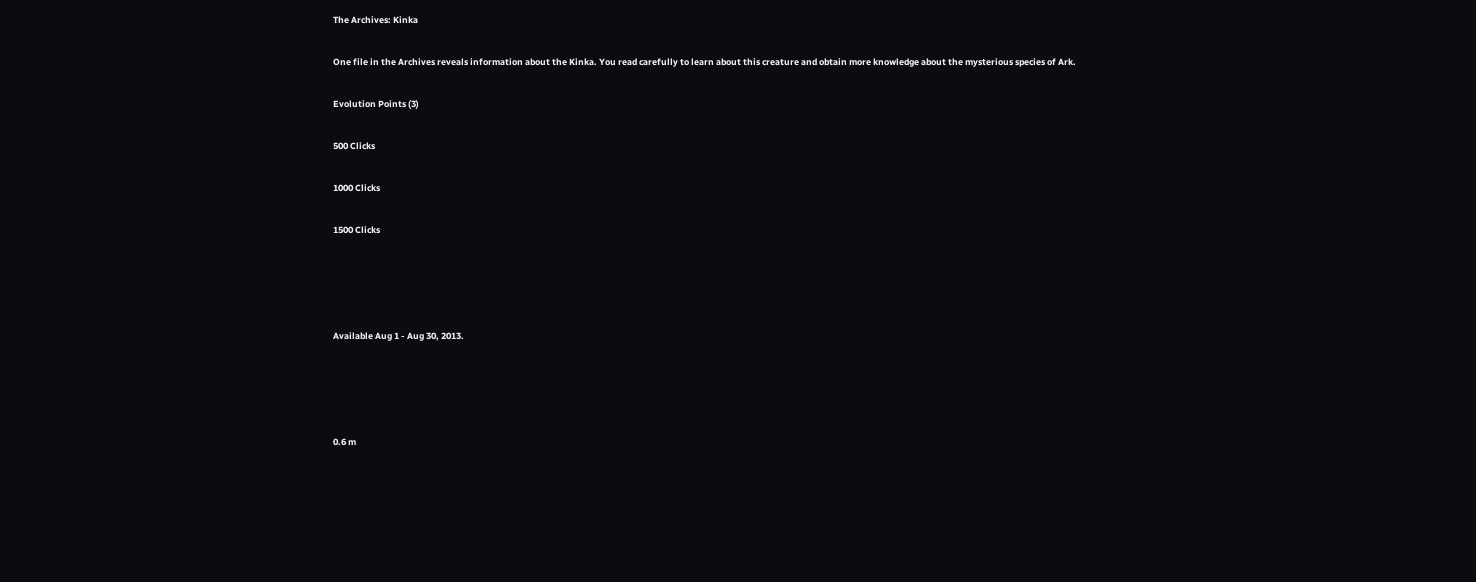The Archives: Kinka

One file in the Archives reveals information about the Kinka. You read carefully to learn about this creature and obtain more knowledge about the mysterious species of Ark.

Evolution Points (3)

500 Clicks

1000 Clicks

1500 Clicks




Available Aug 1 - Aug 30, 2013.




0.6 m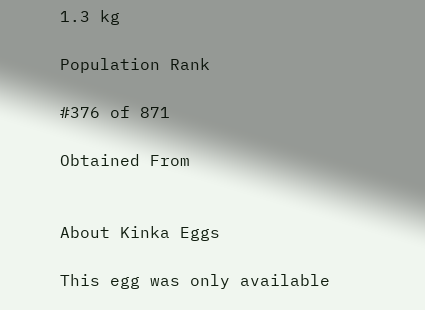1.3 kg

Population Rank

#376 of 871

Obtained From


About Kinka Eggs

This egg was only available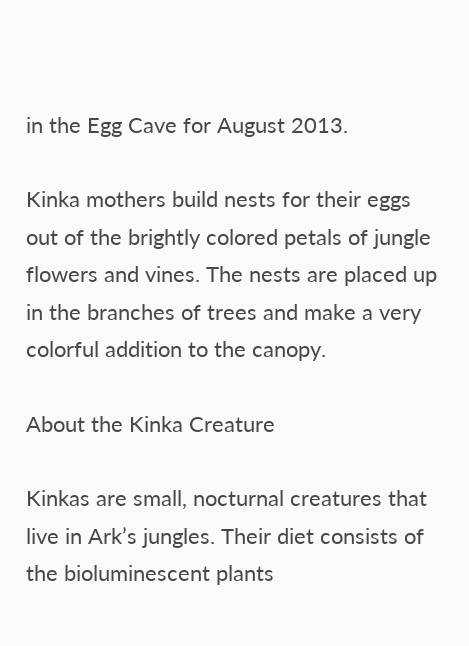in the Egg Cave for August 2013.

Kinka mothers build nests for their eggs out of the brightly colored petals of jungle flowers and vines. The nests are placed up in the branches of trees and make a very colorful addition to the canopy.

About the Kinka Creature

Kinkas are small, nocturnal creatures that live in Ark’s jungles. Their diet consists of the bioluminescent plants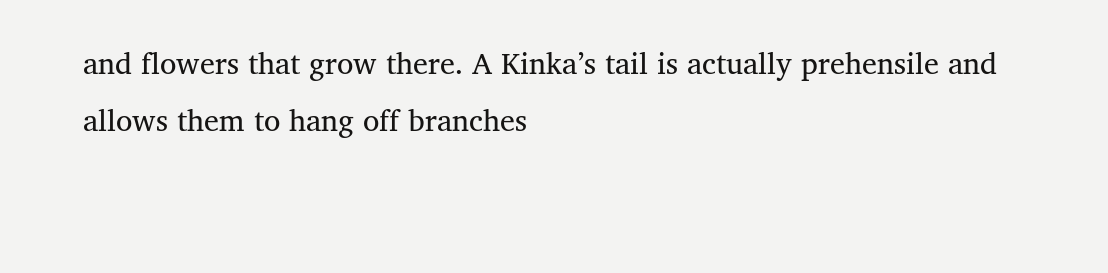and flowers that grow there. A Kinka’s tail is actually prehensile and allows them to hang off branches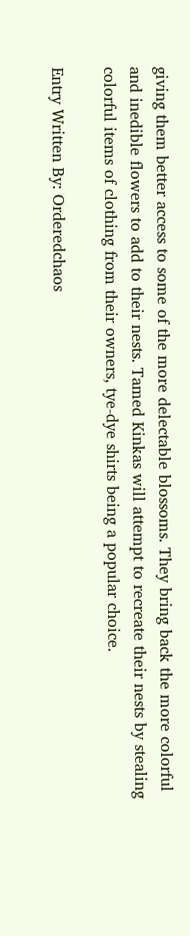giving them better access to some of the more delectable blossoms. They bring back the more colorful and inedible flowers to add to their nests. Tamed Kinkas will attempt to recreate their nests by stealing colorful items of clothing from their owners, tye-dye shirts being a popular choice.

Entry Written By: Orderedchaos